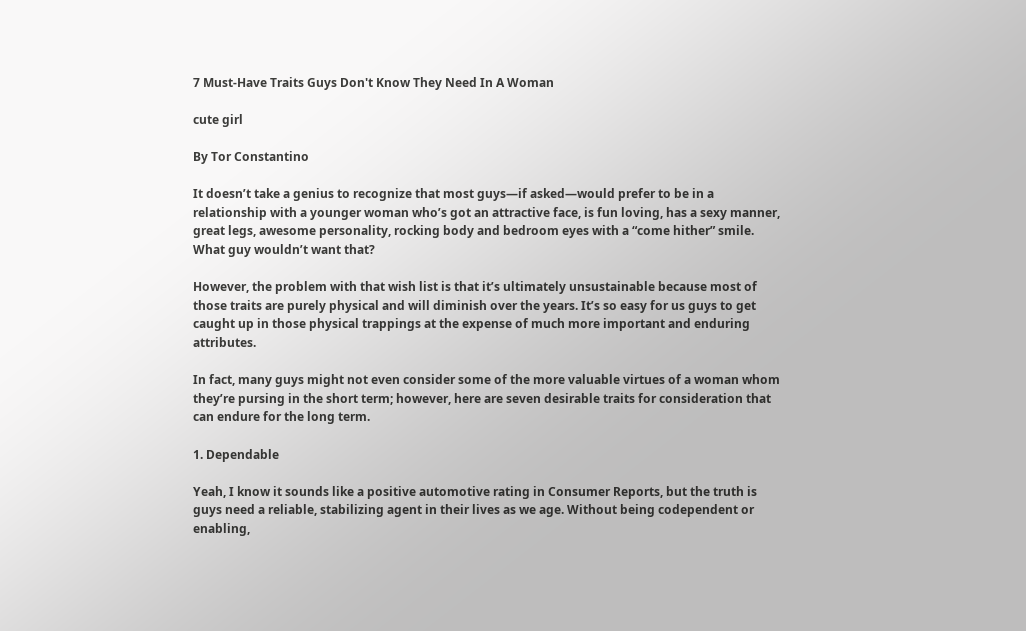7 Must-Have Traits Guys Don't Know They Need In A Woman

cute girl

By Tor Constantino

It doesn’t take a genius to recognize that most guys—if asked—would prefer to be in a relationship with a younger woman who’s got an attractive face, is fun loving, has a sexy manner, great legs, awesome personality, rocking body and bedroom eyes with a “come hither” smile. What guy wouldn’t want that?

However, the problem with that wish list is that it’s ultimately unsustainable because most of those traits are purely physical and will diminish over the years. It’s so easy for us guys to get caught up in those physical trappings at the expense of much more important and enduring attributes.

In fact, many guys might not even consider some of the more valuable virtues of a woman whom they’re pursing in the short term; however, here are seven desirable traits for consideration that can endure for the long term.

1. Dependable

Yeah, I know it sounds like a positive automotive rating in Consumer Reports, but the truth is guys need a reliable, stabilizing agent in their lives as we age. Without being codependent or enabling,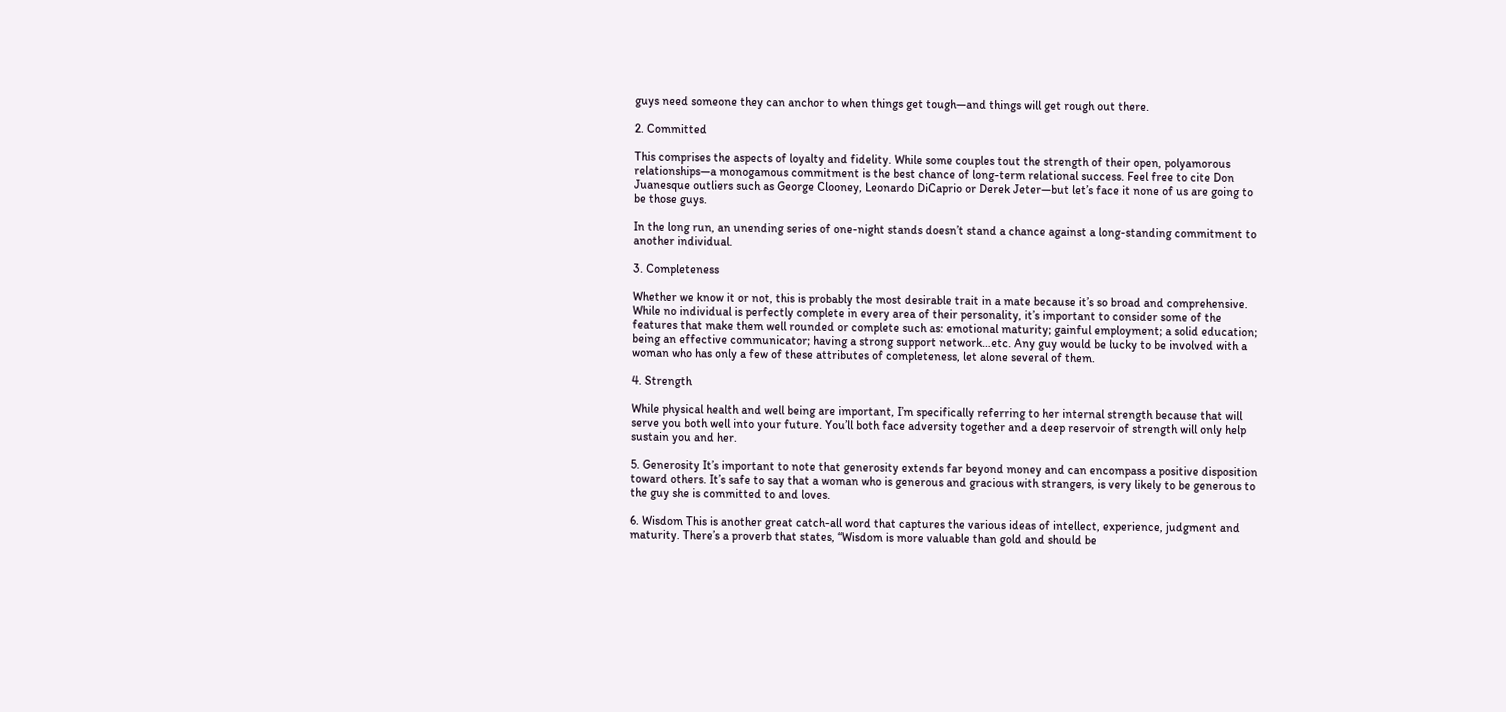guys need someone they can anchor to when things get tough—and things will get rough out there.

2. Committed

This comprises the aspects of loyalty and fidelity. While some couples tout the strength of their open, polyamorous relationships—a monogamous commitment is the best chance of long-term relational success. Feel free to cite Don Juanesque outliers such as George Clooney, Leonardo DiCaprio or Derek Jeter—but let’s face it none of us are going to be those guys.

In the long run, an unending series of one-night stands doesn’t stand a chance against a long-standing commitment to another individual.

3. Completeness

Whether we know it or not, this is probably the most desirable trait in a mate because it’s so broad and comprehensive. While no individual is perfectly complete in every area of their personality, it’s important to consider some of the features that make them well rounded or complete such as: emotional maturity; gainful employment; a solid education; being an effective communicator; having a strong support network…etc. Any guy would be lucky to be involved with a woman who has only a few of these attributes of completeness, let alone several of them.

4. Strength

While physical health and well being are important, I’m specifically referring to her internal strength because that will serve you both well into your future. You’ll both face adversity together and a deep reservoir of strength will only help sustain you and her.

5. Generosity It’s important to note that generosity extends far beyond money and can encompass a positive disposition toward others. It’s safe to say that a woman who is generous and gracious with strangers, is very likely to be generous to the guy she is committed to and loves.

6. Wisdom This is another great catch-all word that captures the various ideas of intellect, experience, judgment and maturity. There’s a proverb that states, “Wisdom is more valuable than gold and should be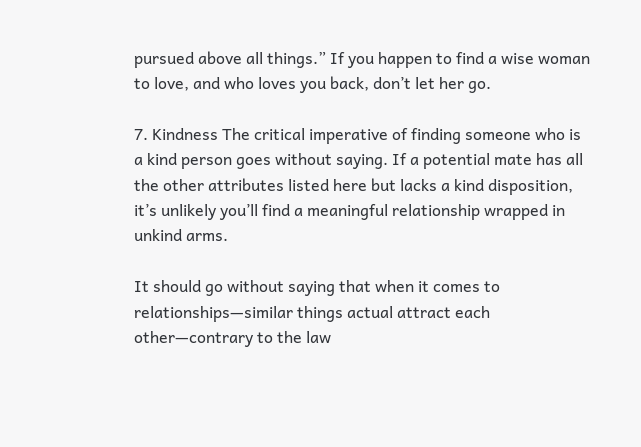pursued above all things.” If you happen to find a wise woman to love, and who loves you back, don’t let her go.

7. Kindness The critical imperative of finding someone who is a kind person goes without saying. If a potential mate has all the other attributes listed here but lacks a kind disposition, it’s unlikely you’ll find a meaningful relationship wrapped in unkind arms.

It should go without saying that when it comes to relationships—similar things actual attract each other—contrary to the law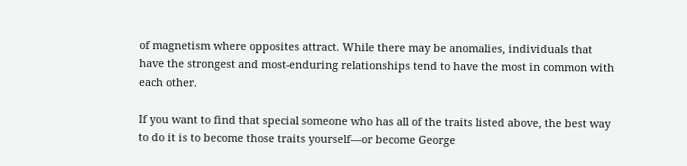of magnetism where opposites attract. While there may be anomalies, individuals that have the strongest and most-enduring relationships tend to have the most in common with each other.

If you want to find that special someone who has all of the traits listed above, the best way to do it is to become those traits yourself—or become George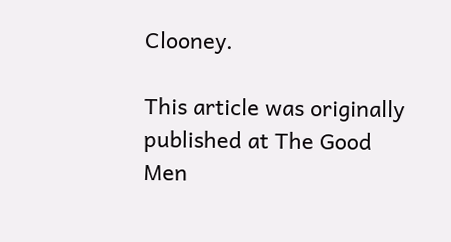Clooney.

This article was originally published at The Good Men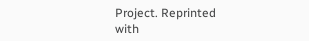Project. Reprinted with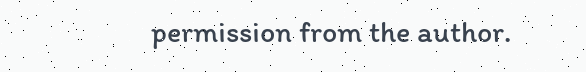permission from the author.